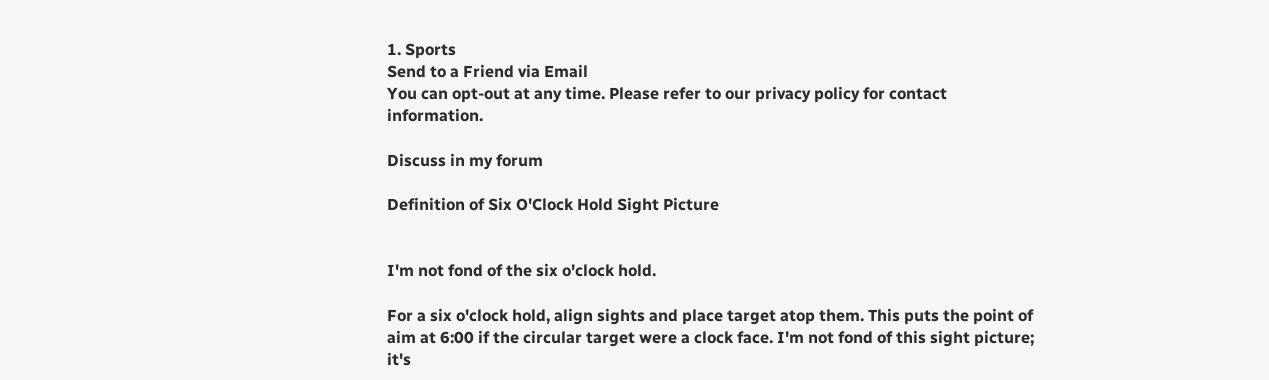1. Sports
Send to a Friend via Email
You can opt-out at any time. Please refer to our privacy policy for contact information.

Discuss in my forum

Definition of Six O'Clock Hold Sight Picture


I'm not fond of the six o'clock hold.

For a six o'clock hold, align sights and place target atop them. This puts the point of aim at 6:00 if the circular target were a clock face. I'm not fond of this sight picture; it's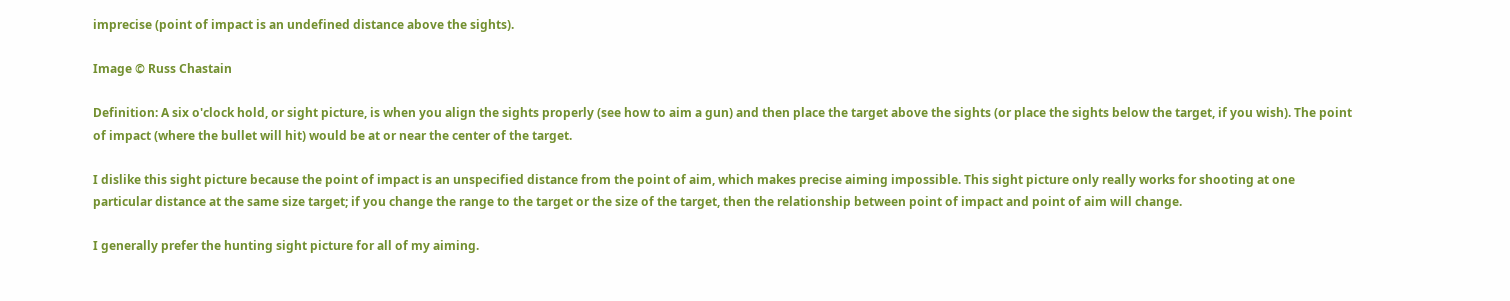imprecise (point of impact is an undefined distance above the sights).

Image © Russ Chastain

Definition: A six o'clock hold, or sight picture, is when you align the sights properly (see how to aim a gun) and then place the target above the sights (or place the sights below the target, if you wish). The point of impact (where the bullet will hit) would be at or near the center of the target.

I dislike this sight picture because the point of impact is an unspecified distance from the point of aim, which makes precise aiming impossible. This sight picture only really works for shooting at one particular distance at the same size target; if you change the range to the target or the size of the target, then the relationship between point of impact and point of aim will change.

I generally prefer the hunting sight picture for all of my aiming.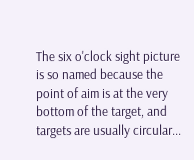The six o'clock sight picture is so named because the point of aim is at the very bottom of the target, and targets are usually circular...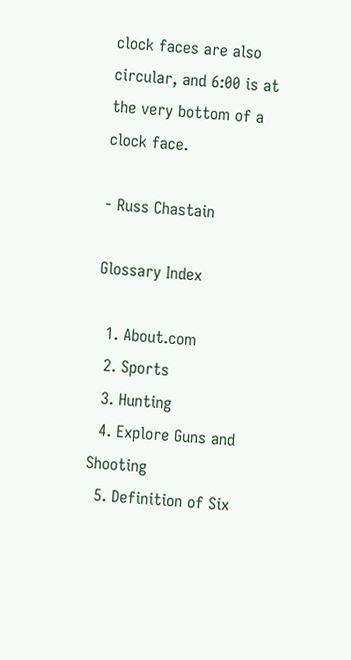clock faces are also circular, and 6:00 is at the very bottom of a clock face.

- Russ Chastain

Glossary Index

  1. About.com
  2. Sports
  3. Hunting
  4. Explore Guns and Shooting
  5. Definition of Six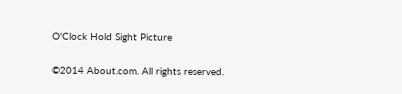O'Clock Hold Sight Picture

©2014 About.com. All rights reserved.